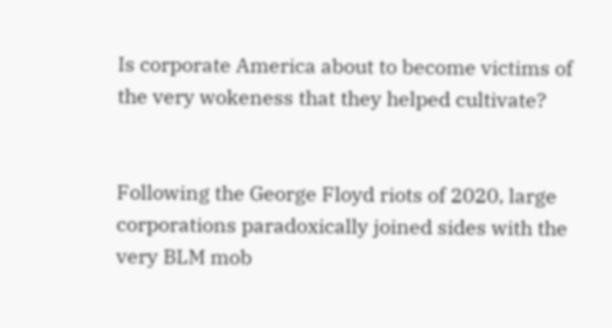Is corporate America about to become victims of the very wokeness that they helped cultivate?


Following the George Floyd riots of 2020, large corporations paradoxically joined sides with the very BLM mob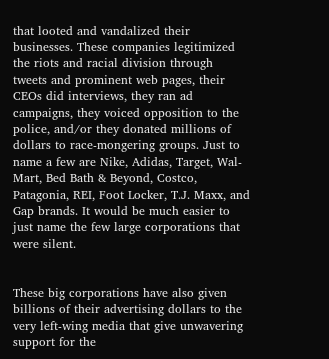that looted and vandalized their businesses. These companies legitimized the riots and racial division through tweets and prominent web pages, their CEOs did interviews, they ran ad campaigns, they voiced opposition to the police, and/or they donated millions of dollars to race-mongering groups. Just to name a few are Nike, Adidas, Target, Wal-Mart, Bed Bath & Beyond, Costco, Patagonia, REI, Foot Locker, T.J. Maxx, and Gap brands. It would be much easier to just name the few large corporations that were silent.


These big corporations have also given billions of their advertising dollars to the very left-wing media that give unwavering support for the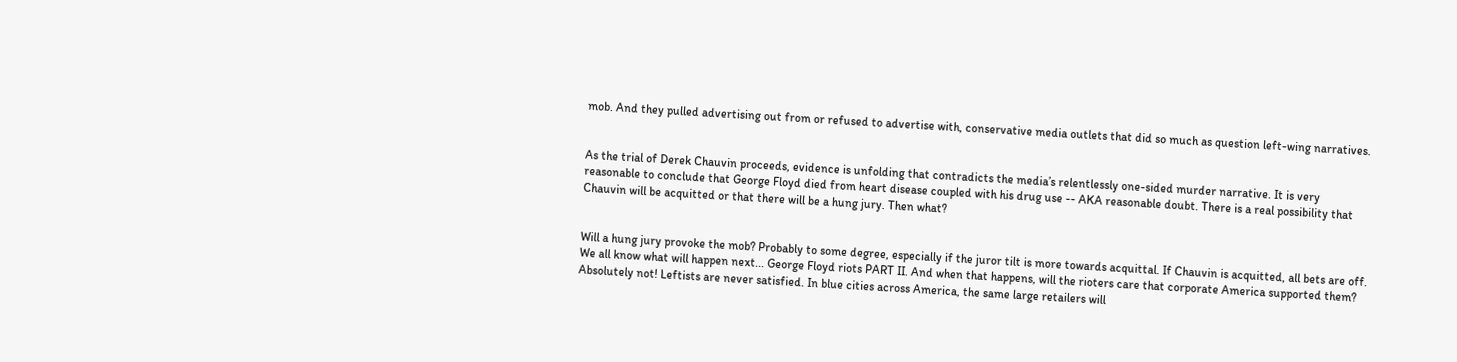mob. And they pulled advertising out from or refused to advertise with, conservative media outlets that did so much as question left-wing narratives.


As the trial of Derek Chauvin proceeds, evidence is unfolding that contradicts the media’s relentlessly one-sided murder narrative. It is very reasonable to conclude that George Floyd died from heart disease coupled with his drug use -- AKA reasonable doubt. There is a real possibility that Chauvin will be acquitted or that there will be a hung jury. Then what?


Will a hung jury provoke the mob? Probably to some degree, especially if the juror tilt is more towards acquittal. If Chauvin is acquitted, all bets are off. We all know what will happen next... George Floyd riots PART II. And when that happens, will the rioters care that corporate America supported them? Absolutely not! Leftists are never satisfied. In blue cities across America, the same large retailers will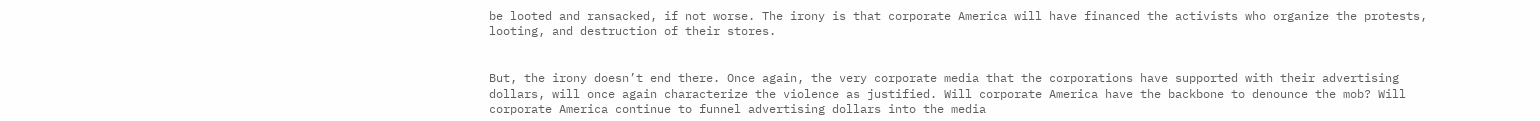be looted and ransacked, if not worse. The irony is that corporate America will have financed the activists who organize the protests, looting, and destruction of their stores.


But, the irony doesn’t end there. Once again, the very corporate media that the corporations have supported with their advertising dollars, will once again characterize the violence as justified. Will corporate America have the backbone to denounce the mob? Will corporate America continue to funnel advertising dollars into the media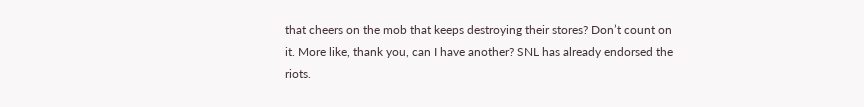that cheers on the mob that keeps destroying their stores? Don’t count on it. More like, thank you, can I have another? SNL has already endorsed the riots.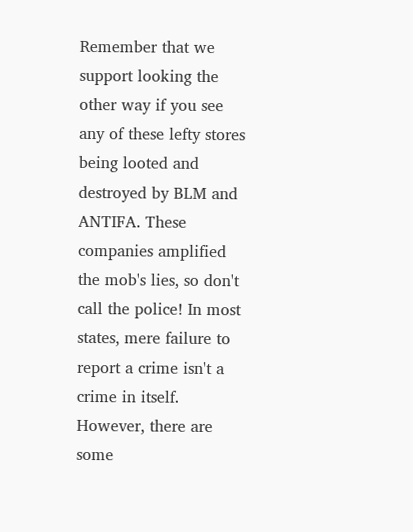Remember that we support looking the other way if you see any of these lefty stores being looted and destroyed by BLM and ANTIFA. These companies amplified the mob's lies, so don't call the police! In most states, mere failure to report a crime isn't a crime in itself. However, there are some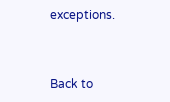exceptions.



Back to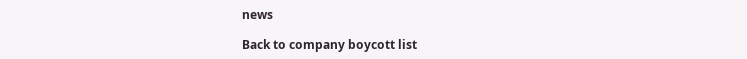news

Back to company boycott list